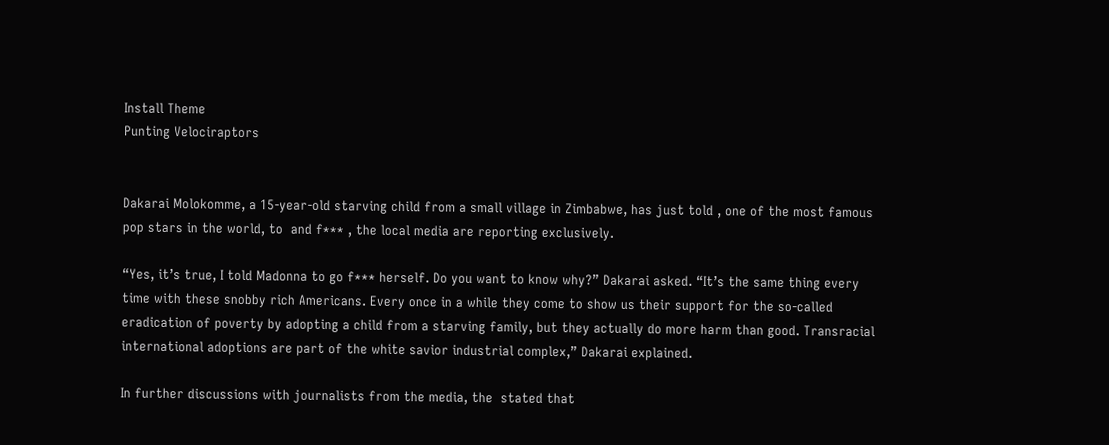Install Theme
Punting Velociraptors


Dakarai Molokomme, a 15-year-old starving child from a small village in Zimbabwe, has just told , one of the most famous pop stars in the world, to  and f*** , the local media are reporting exclusively.

“Yes, it’s true, I told Madonna to go f*** herself. Do you want to know why?” Dakarai asked. “It’s the same thing every time with these snobby rich Americans. Every once in a while they come to show us their support for the so-called eradication of poverty by adopting a child from a starving family, but they actually do more harm than good. Transracial international adoptions are part of the white savior industrial complex,” Dakarai explained.

In further discussions with journalists from the media, the  stated that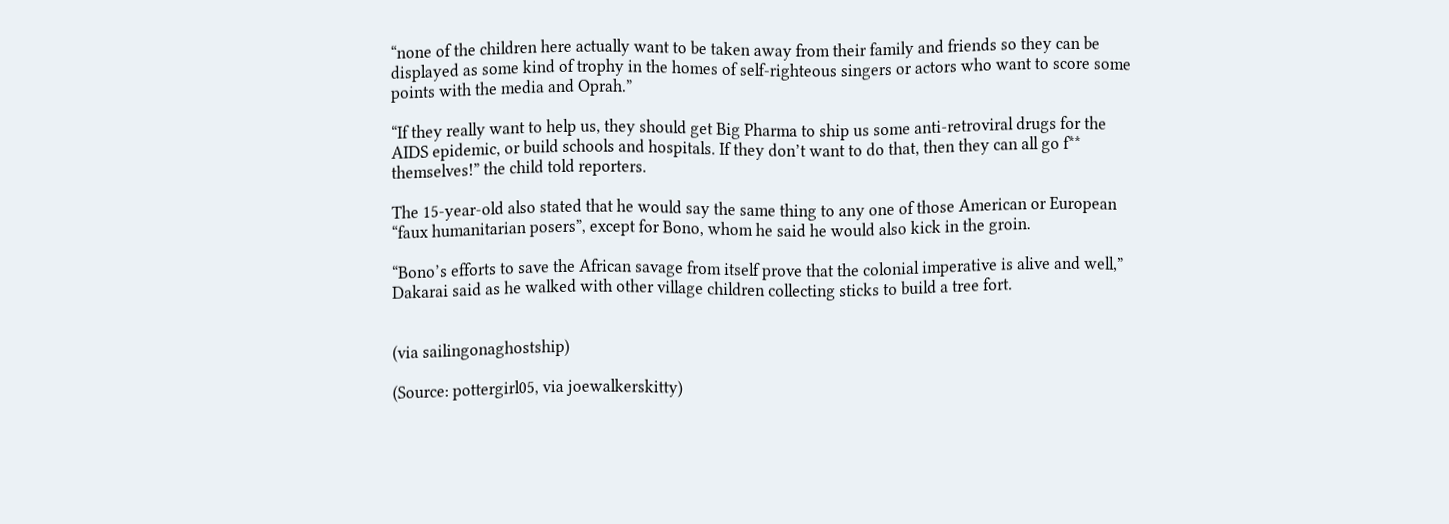“none of the children here actually want to be taken away from their family and friends so they can be displayed as some kind of trophy in the homes of self-righteous singers or actors who want to score some points with the media and Oprah.”

“If they really want to help us, they should get Big Pharma to ship us some anti-retroviral drugs for the AIDS epidemic, or build schools and hospitals. If they don’t want to do that, then they can all go f** themselves!” the child told reporters.

The 15-year-old also stated that he would say the same thing to any one of those American or European “faux humanitarian posers”, except for Bono, whom he said he would also kick in the groin.

“Bono’s efforts to save the African savage from itself prove that the colonial imperative is alive and well,” Dakarai said as he walked with other village children collecting sticks to build a tree fort.


(via sailingonaghostship)

(Source: pottergirl05, via joewalkerskitty)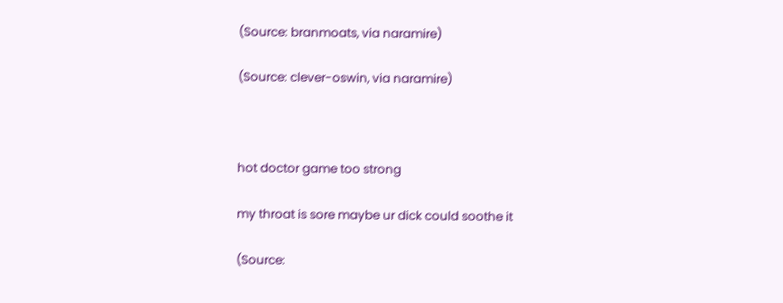(Source: branmoats, via naramire)

(Source: clever-oswin, via naramire)



hot doctor game too strong

my throat is sore maybe ur dick could soothe it

(Source: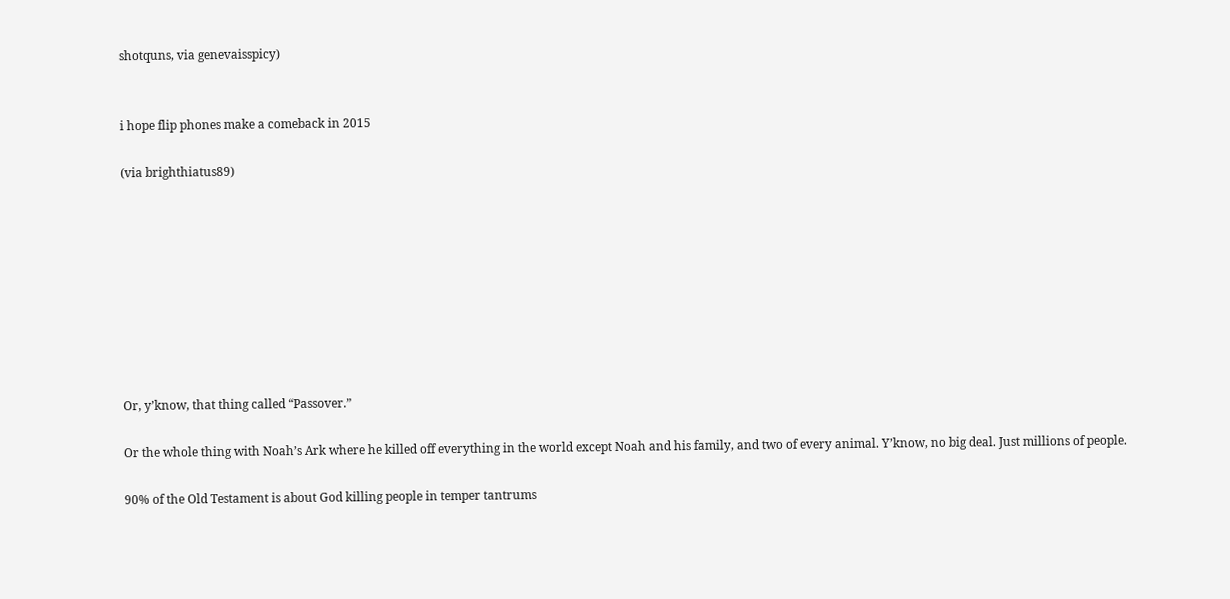shotquns, via genevaisspicy)


i hope flip phones make a comeback in 2015

(via brighthiatus89)









Or, y’know, that thing called “Passover.”

Or the whole thing with Noah’s Ark where he killed off everything in the world except Noah and his family, and two of every animal. Y’know, no big deal. Just millions of people.

90% of the Old Testament is about God killing people in temper tantrums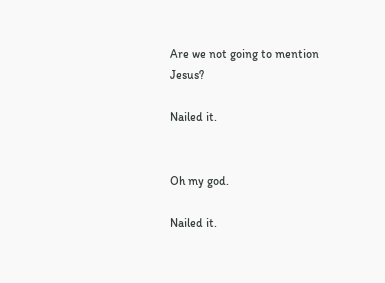Are we not going to mention Jesus?

Nailed it.


Oh my god.

Nailed it.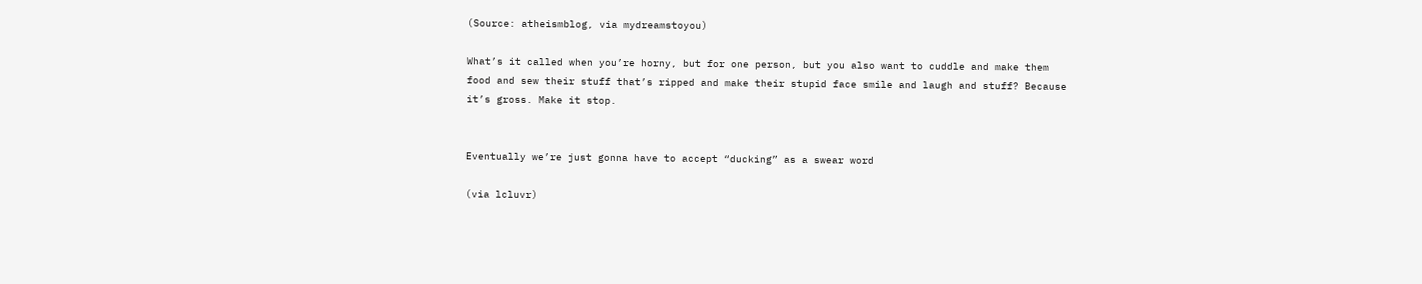(Source: atheismblog, via mydreamstoyou)

What’s it called when you’re horny, but for one person, but you also want to cuddle and make them food and sew their stuff that’s ripped and make their stupid face smile and laugh and stuff? Because it’s gross. Make it stop.


Eventually we’re just gonna have to accept “ducking” as a swear word

(via lcluvr)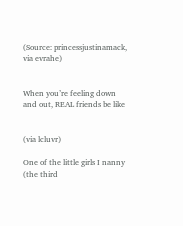(Source: princessjustinamack, via evrahe)


When you’re feeling down and out, REAL friends be like


(via lcluvr)

One of the little girls I nanny (the third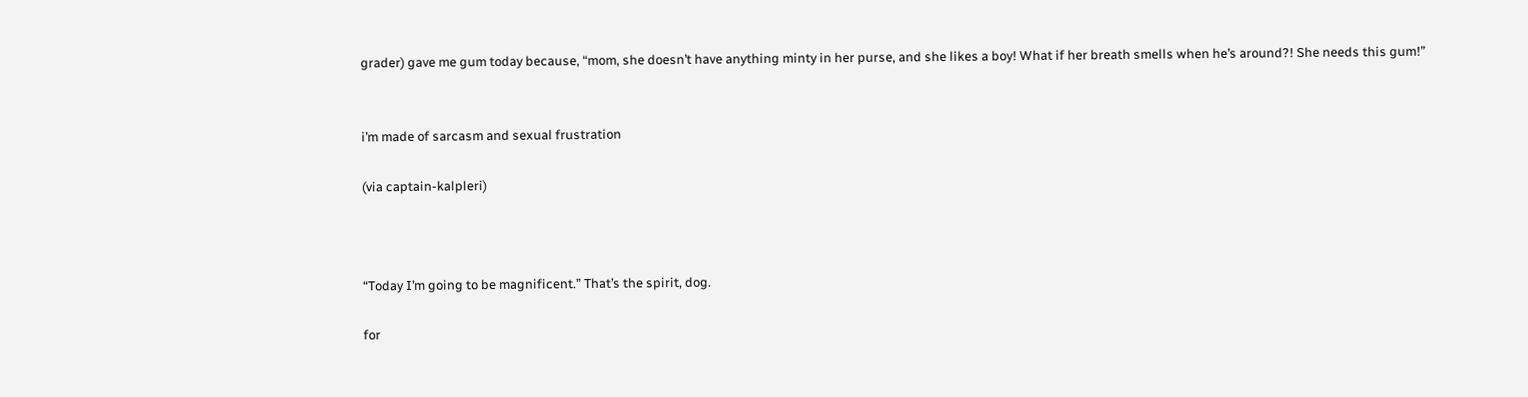grader) gave me gum today because, “mom, she doesn’t have anything minty in her purse, and she likes a boy! What if her breath smells when he’s around?! She needs this gum!”


i’m made of sarcasm and sexual frustration

(via captain-kalpleri)



“Today I’m going to be magnificent.” That’s the spirit, dog.

for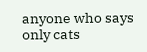anyone who says only cats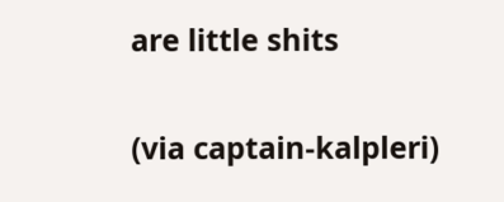are little shits

(via captain-kalpleri)